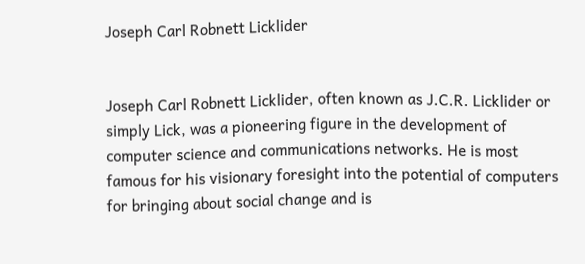Joseph Carl Robnett Licklider


Joseph Carl Robnett Licklider, often known as J.C.R. Licklider or simply Lick, was a pioneering figure in the development of computer science and communications networks. He is most famous for his visionary foresight into the potential of computers for bringing about social change and is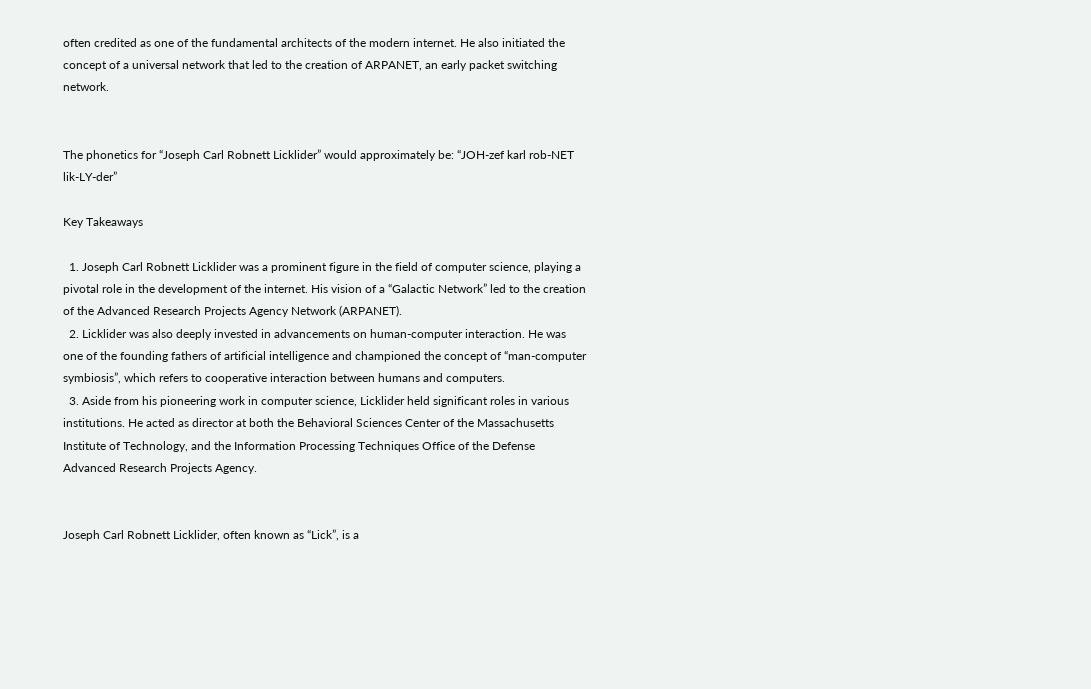often credited as one of the fundamental architects of the modern internet. He also initiated the concept of a universal network that led to the creation of ARPANET, an early packet switching network.


The phonetics for “Joseph Carl Robnett Licklider” would approximately be: “JOH-zef karl rob-NET lik-LY-der”

Key Takeaways

  1. Joseph Carl Robnett Licklider was a prominent figure in the field of computer science, playing a pivotal role in the development of the internet. His vision of a “Galactic Network” led to the creation of the Advanced Research Projects Agency Network (ARPANET).
  2. Licklider was also deeply invested in advancements on human-computer interaction. He was one of the founding fathers of artificial intelligence and championed the concept of “man-computer symbiosis”, which refers to cooperative interaction between humans and computers.
  3. Aside from his pioneering work in computer science, Licklider held significant roles in various institutions. He acted as director at both the Behavioral Sciences Center of the Massachusetts Institute of Technology, and the Information Processing Techniques Office of the Defense Advanced Research Projects Agency.


Joseph Carl Robnett Licklider, often known as “Lick”, is a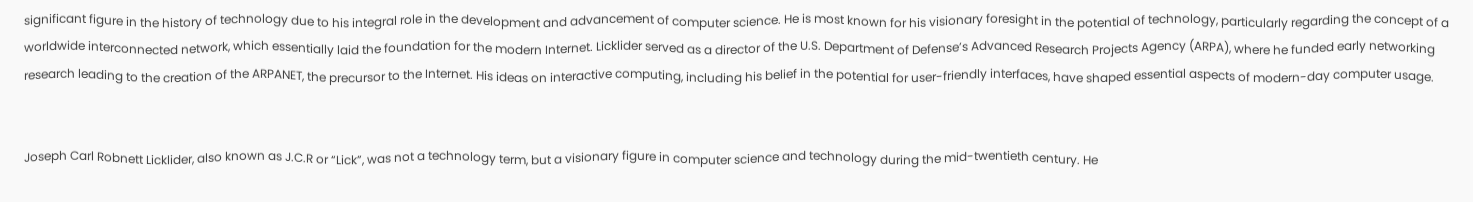significant figure in the history of technology due to his integral role in the development and advancement of computer science. He is most known for his visionary foresight in the potential of technology, particularly regarding the concept of a worldwide interconnected network, which essentially laid the foundation for the modern Internet. Licklider served as a director of the U.S. Department of Defense’s Advanced Research Projects Agency (ARPA), where he funded early networking research leading to the creation of the ARPANET, the precursor to the Internet. His ideas on interactive computing, including his belief in the potential for user-friendly interfaces, have shaped essential aspects of modern-day computer usage.


Joseph Carl Robnett Licklider, also known as J.C.R or “Lick”, was not a technology term, but a visionary figure in computer science and technology during the mid-twentieth century. He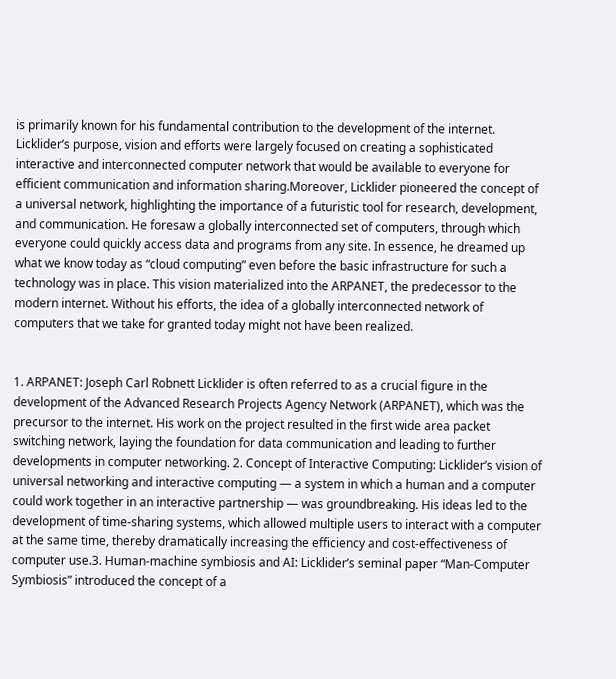is primarily known for his fundamental contribution to the development of the internet. Licklider’s purpose, vision and efforts were largely focused on creating a sophisticated interactive and interconnected computer network that would be available to everyone for efficient communication and information sharing.Moreover, Licklider pioneered the concept of a universal network, highlighting the importance of a futuristic tool for research, development, and communication. He foresaw a globally interconnected set of computers, through which everyone could quickly access data and programs from any site. In essence, he dreamed up what we know today as “cloud computing” even before the basic infrastructure for such a technology was in place. This vision materialized into the ARPANET, the predecessor to the modern internet. Without his efforts, the idea of a globally interconnected network of computers that we take for granted today might not have been realized.


1. ARPANET: Joseph Carl Robnett Licklider is often referred to as a crucial figure in the development of the Advanced Research Projects Agency Network (ARPANET), which was the precursor to the internet. His work on the project resulted in the first wide area packet switching network, laying the foundation for data communication and leading to further developments in computer networking. 2. Concept of Interactive Computing: Licklider’s vision of universal networking and interactive computing — a system in which a human and a computer could work together in an interactive partnership — was groundbreaking. His ideas led to the development of time-sharing systems, which allowed multiple users to interact with a computer at the same time, thereby dramatically increasing the efficiency and cost-effectiveness of computer use.3. Human-machine symbiosis and AI: Licklider’s seminal paper “Man-Computer Symbiosis” introduced the concept of a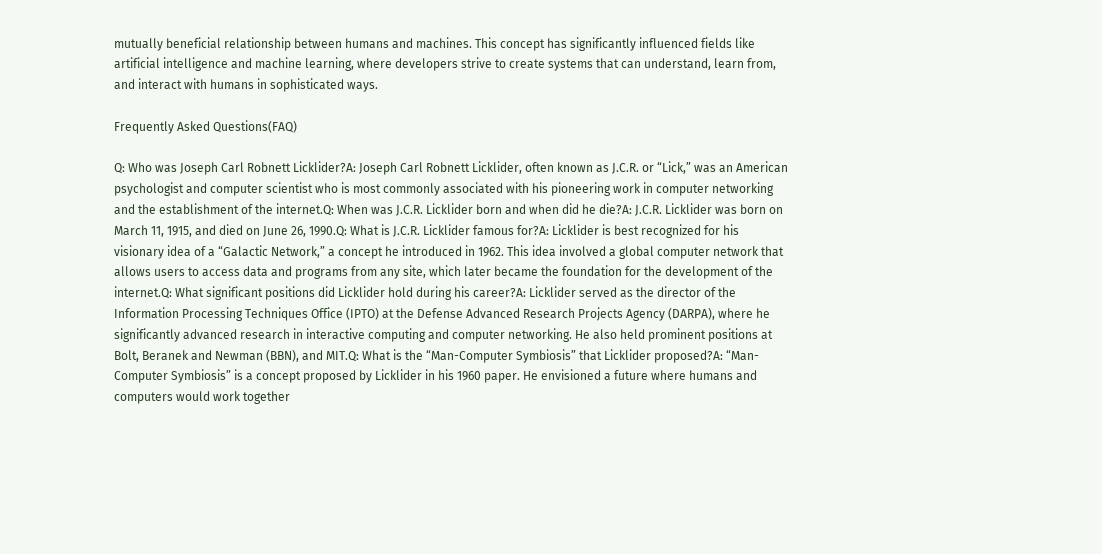mutually beneficial relationship between humans and machines. This concept has significantly influenced fields like artificial intelligence and machine learning, where developers strive to create systems that can understand, learn from, and interact with humans in sophisticated ways.

Frequently Asked Questions(FAQ)

Q: Who was Joseph Carl Robnett Licklider?A: Joseph Carl Robnett Licklider, often known as J.C.R. or “Lick,” was an American psychologist and computer scientist who is most commonly associated with his pioneering work in computer networking and the establishment of the internet.Q: When was J.C.R. Licklider born and when did he die?A: J.C.R. Licklider was born on March 11, 1915, and died on June 26, 1990.Q: What is J.C.R. Licklider famous for?A: Licklider is best recognized for his visionary idea of a “Galactic Network,” a concept he introduced in 1962. This idea involved a global computer network that allows users to access data and programs from any site, which later became the foundation for the development of the internet.Q: What significant positions did Licklider hold during his career?A: Licklider served as the director of the Information Processing Techniques Office (IPTO) at the Defense Advanced Research Projects Agency (DARPA), where he significantly advanced research in interactive computing and computer networking. He also held prominent positions at Bolt, Beranek and Newman (BBN), and MIT.Q: What is the “Man-Computer Symbiosis” that Licklider proposed?A: “Man-Computer Symbiosis” is a concept proposed by Licklider in his 1960 paper. He envisioned a future where humans and computers would work together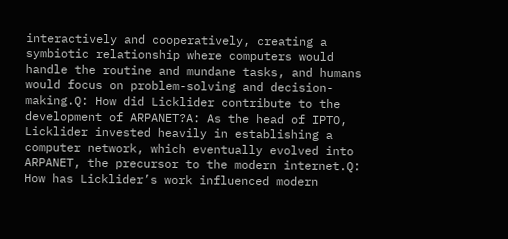interactively and cooperatively, creating a symbiotic relationship where computers would handle the routine and mundane tasks, and humans would focus on problem-solving and decision-making.Q: How did Licklider contribute to the development of ARPANET?A: As the head of IPTO, Licklider invested heavily in establishing a computer network, which eventually evolved into ARPANET, the precursor to the modern internet.Q: How has Licklider’s work influenced modern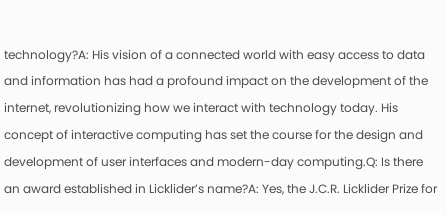technology?A: His vision of a connected world with easy access to data and information has had a profound impact on the development of the internet, revolutionizing how we interact with technology today. His concept of interactive computing has set the course for the design and development of user interfaces and modern-day computing.Q: Is there an award established in Licklider’s name?A: Yes, the J.C.R. Licklider Prize for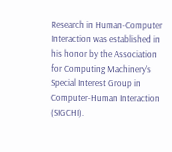Research in Human-Computer Interaction was established in his honor by the Association for Computing Machinery’s Special Interest Group in Computer-Human Interaction (SIGCHI).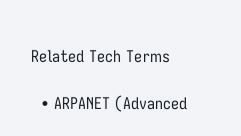Related Tech Terms

  • ARPANET (Advanced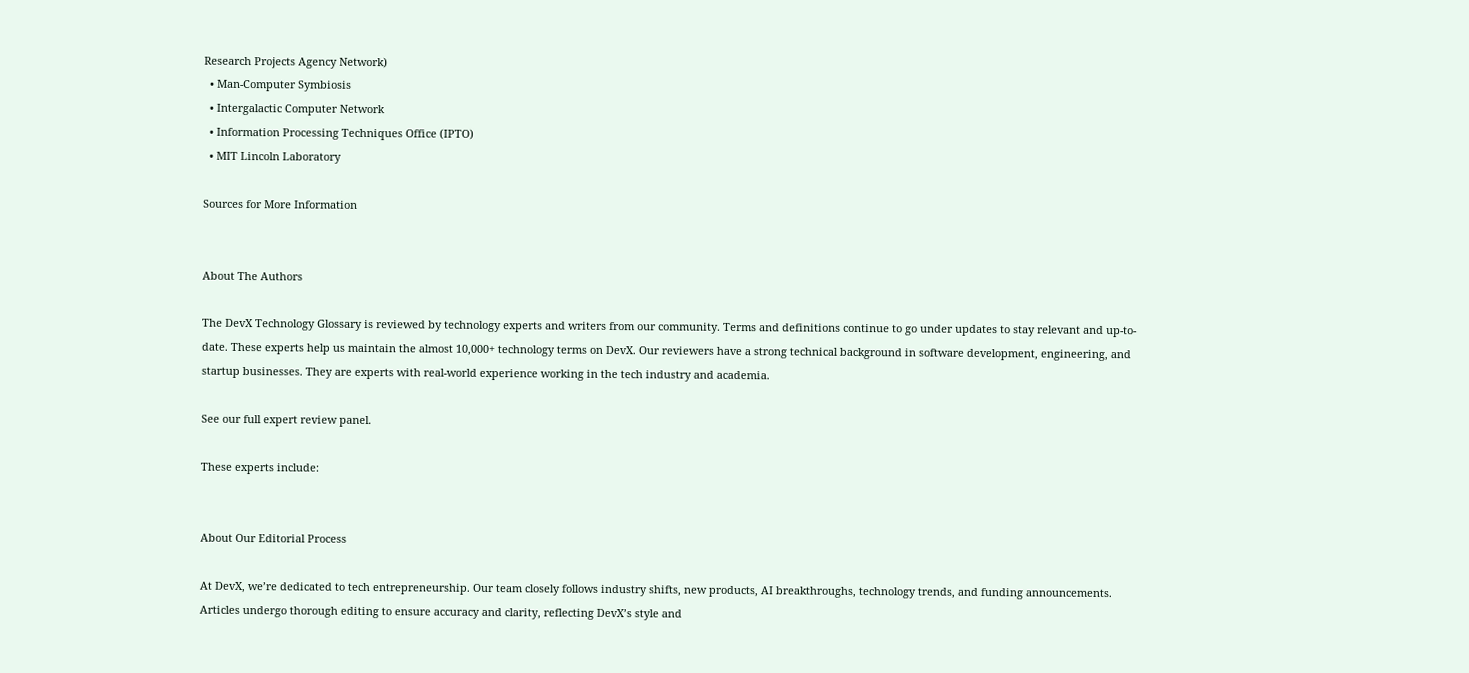Research Projects Agency Network)
  • Man-Computer Symbiosis
  • Intergalactic Computer Network
  • Information Processing Techniques Office (IPTO)
  • MIT Lincoln Laboratory

Sources for More Information


About The Authors

The DevX Technology Glossary is reviewed by technology experts and writers from our community. Terms and definitions continue to go under updates to stay relevant and up-to-date. These experts help us maintain the almost 10,000+ technology terms on DevX. Our reviewers have a strong technical background in software development, engineering, and startup businesses. They are experts with real-world experience working in the tech industry and academia.

See our full expert review panel.

These experts include:


About Our Editorial Process

At DevX, we’re dedicated to tech entrepreneurship. Our team closely follows industry shifts, new products, AI breakthroughs, technology trends, and funding announcements. Articles undergo thorough editing to ensure accuracy and clarity, reflecting DevX’s style and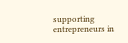supporting entrepreneurs in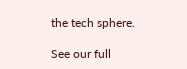the tech sphere.

See our full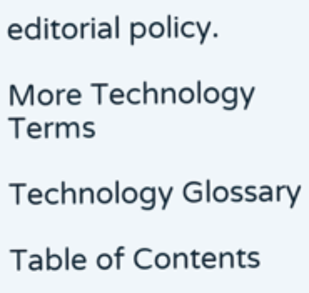editorial policy.

More Technology Terms

Technology Glossary

Table of Contents